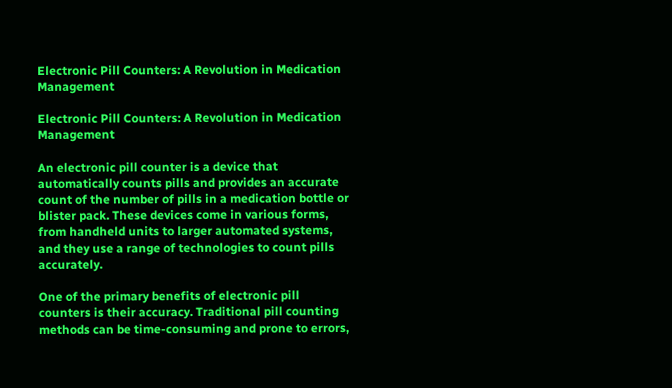Electronic Pill Counters: A Revolution in Medication Management

Electronic Pill Counters: A Revolution in Medication Management

An electronic pill counter is a device that automatically counts pills and provides an accurate count of the number of pills in a medication bottle or blister pack. These devices come in various forms, from handheld units to larger automated systems, and they use a range of technologies to count pills accurately.

One of the primary benefits of electronic pill counters is their accuracy. Traditional pill counting methods can be time-consuming and prone to errors,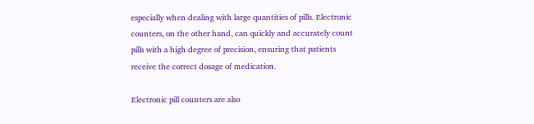especially when dealing with large quantities of pills. Electronic counters, on the other hand, can quickly and accurately count pills with a high degree of precision, ensuring that patients receive the correct dosage of medication.

Electronic pill counters are also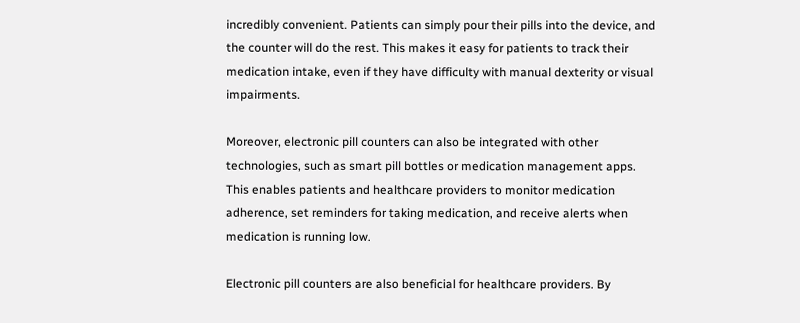incredibly convenient. Patients can simply pour their pills into the device, and the counter will do the rest. This makes it easy for patients to track their medication intake, even if they have difficulty with manual dexterity or visual impairments.

Moreover, electronic pill counters can also be integrated with other technologies, such as smart pill bottles or medication management apps. This enables patients and healthcare providers to monitor medication adherence, set reminders for taking medication, and receive alerts when medication is running low.

Electronic pill counters are also beneficial for healthcare providers. By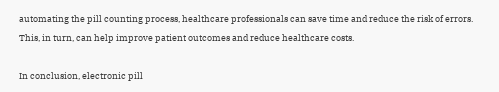automating the pill counting process, healthcare professionals can save time and reduce the risk of errors. This, in turn, can help improve patient outcomes and reduce healthcare costs.

In conclusion, electronic pill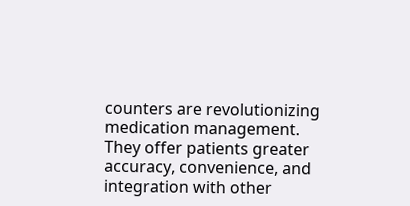counters are revolutionizing medication management. They offer patients greater accuracy, convenience, and integration with other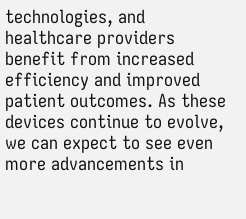technologies, and healthcare providers benefit from increased efficiency and improved patient outcomes. As these devices continue to evolve, we can expect to see even more advancements in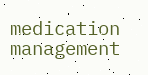medication management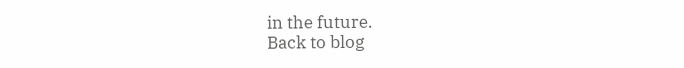in the future.
Back to blog